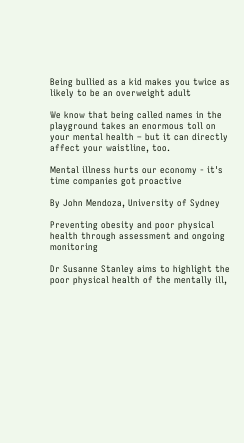Being bullied as a kid makes you twice as likely to be an overweight adult

We know that being called names in the playground takes an enormous toll on your mental health – but it can directly affect your waistline, too.

Mental illness hurts our economy - it's time companies got proactive

By John Mendoza, University of Sydney

Preventing obesity and poor physical health through assessment and ongoing monitoring

Dr Susanne Stanley aims to highlight the poor physical health of the mentally ill,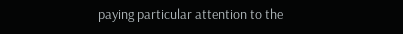paying particular attention to the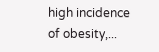high incidence of obesity,...